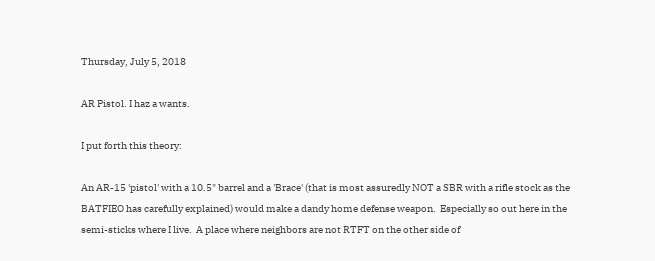Thursday, July 5, 2018

AR Pistol. I haz a wants.

I put forth this theory:

An AR-15 'pistol' with a 10.5" barrel and a 'Brace' (that is most assuredly NOT a SBR with a rifle stock as the BATFIEO has carefully explained) would make a dandy home defense weapon.  Especially so out here in the semi-sticks where I live.  A place where neighbors are not RTFT on the other side of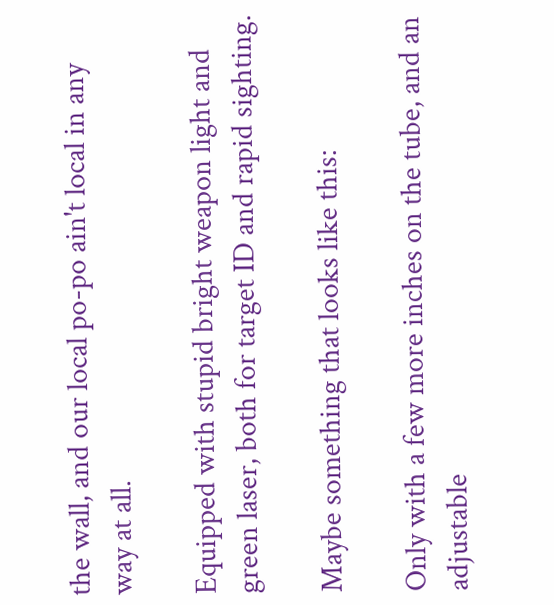the wall, and our local po-po ain't local in any way at all.

Equipped with stupid bright weapon light and green laser, both for target ID and rapid sighting.

Maybe something that looks like this:

Only with a few more inches on the tube, and an adjustable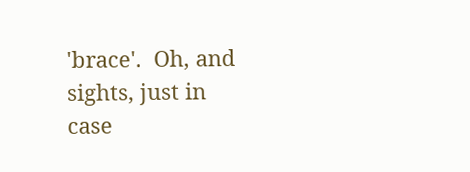'brace'.  Oh, and sights, just in case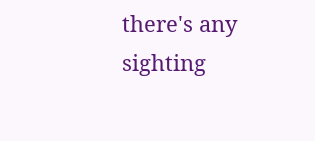there's any sighting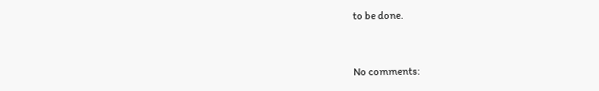to be done.


No comments: